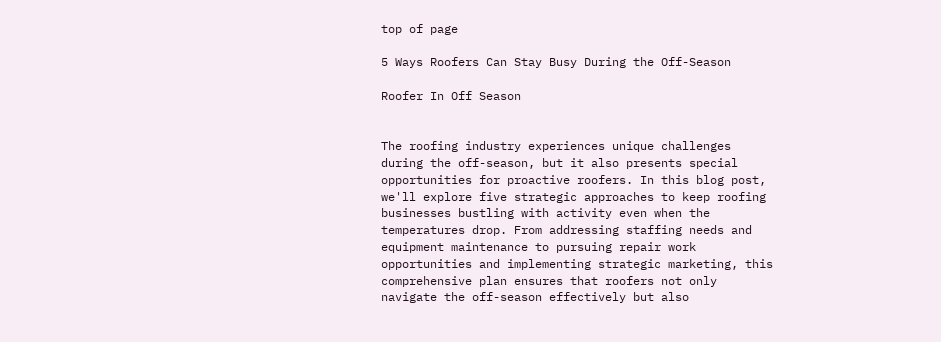top of page

5 Ways Roofers Can Stay Busy During the Off-Season

Roofer In Off Season


The roofing industry experiences unique challenges during the off-season, but it also presents special opportunities for proactive roofers. In this blog post, we'll explore five strategic approaches to keep roofing businesses bustling with activity even when the temperatures drop. From addressing staffing needs and equipment maintenance to pursuing repair work opportunities and implementing strategic marketing, this comprehensive plan ensures that roofers not only navigate the off-season effectively but also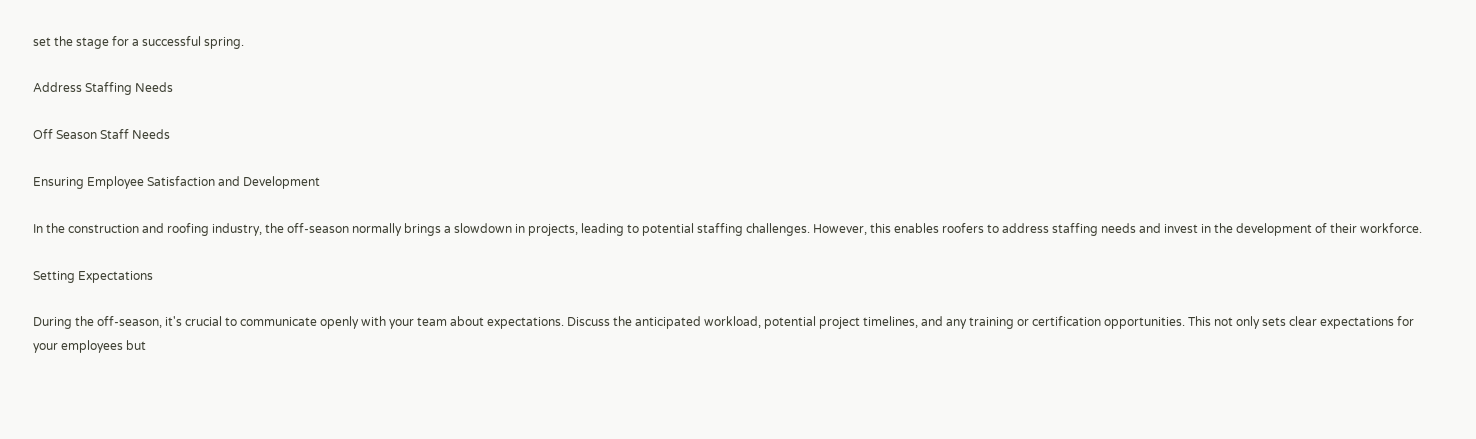set the stage for a successful spring.

Address Staffing Needs

Off Season Staff Needs

Ensuring Employee Satisfaction and Development

In the construction and roofing industry, the off-season normally brings a slowdown in projects, leading to potential staffing challenges. However, this enables roofers to address staffing needs and invest in the development of their workforce.

Setting Expectations

During the off-season, it's crucial to communicate openly with your team about expectations. Discuss the anticipated workload, potential project timelines, and any training or certification opportunities. This not only sets clear expectations for your employees but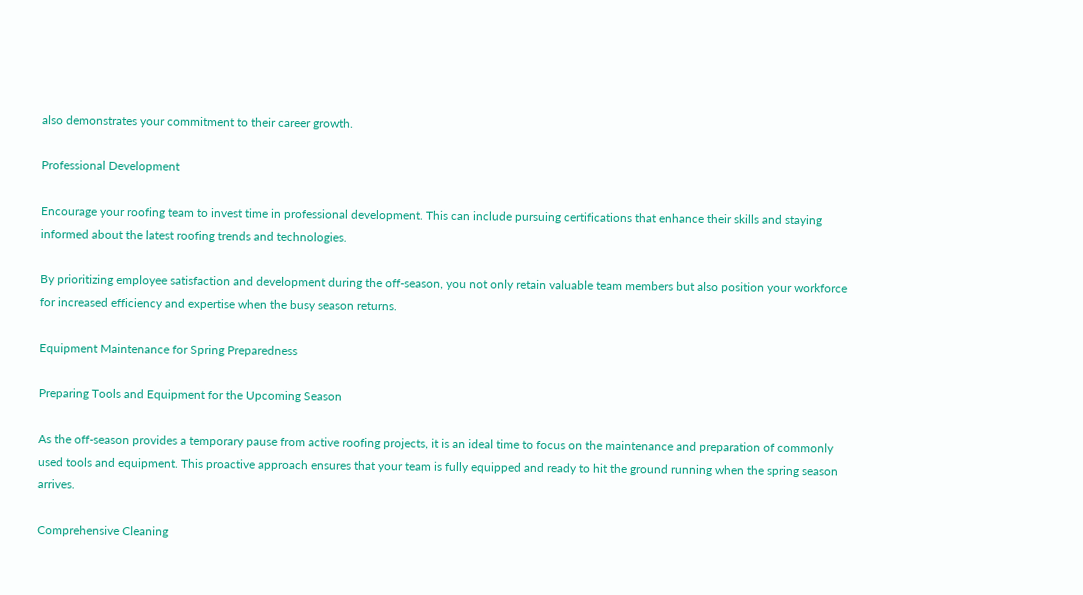also demonstrates your commitment to their career growth.

Professional Development

Encourage your roofing team to invest time in professional development. This can include pursuing certifications that enhance their skills and staying informed about the latest roofing trends and technologies.

By prioritizing employee satisfaction and development during the off-season, you not only retain valuable team members but also position your workforce for increased efficiency and expertise when the busy season returns.

Equipment Maintenance for Spring Preparedness

Preparing Tools and Equipment for the Upcoming Season

As the off-season provides a temporary pause from active roofing projects, it is an ideal time to focus on the maintenance and preparation of commonly used tools and equipment. This proactive approach ensures that your team is fully equipped and ready to hit the ground running when the spring season arrives.

Comprehensive Cleaning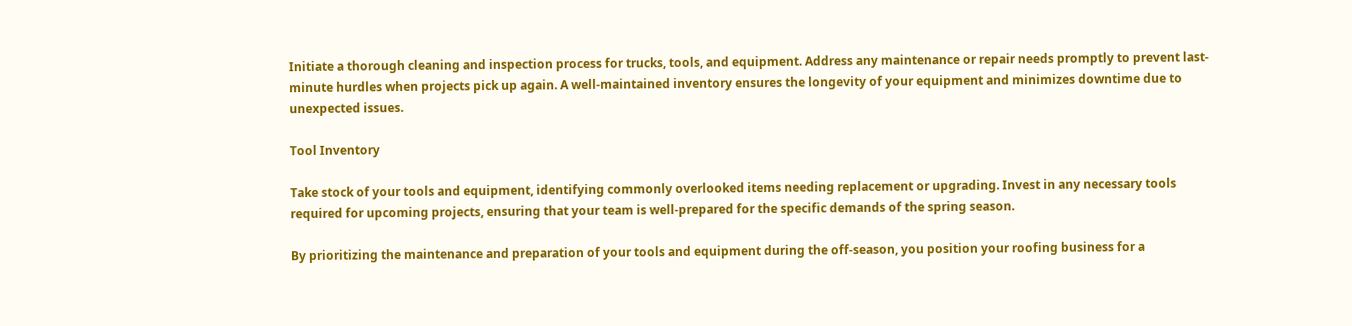Initiate a thorough cleaning and inspection process for trucks, tools, and equipment. Address any maintenance or repair needs promptly to prevent last-minute hurdles when projects pick up again. A well-maintained inventory ensures the longevity of your equipment and minimizes downtime due to unexpected issues.

Tool Inventory

Take stock of your tools and equipment, identifying commonly overlooked items needing replacement or upgrading. Invest in any necessary tools required for upcoming projects, ensuring that your team is well-prepared for the specific demands of the spring season.

By prioritizing the maintenance and preparation of your tools and equipment during the off-season, you position your roofing business for a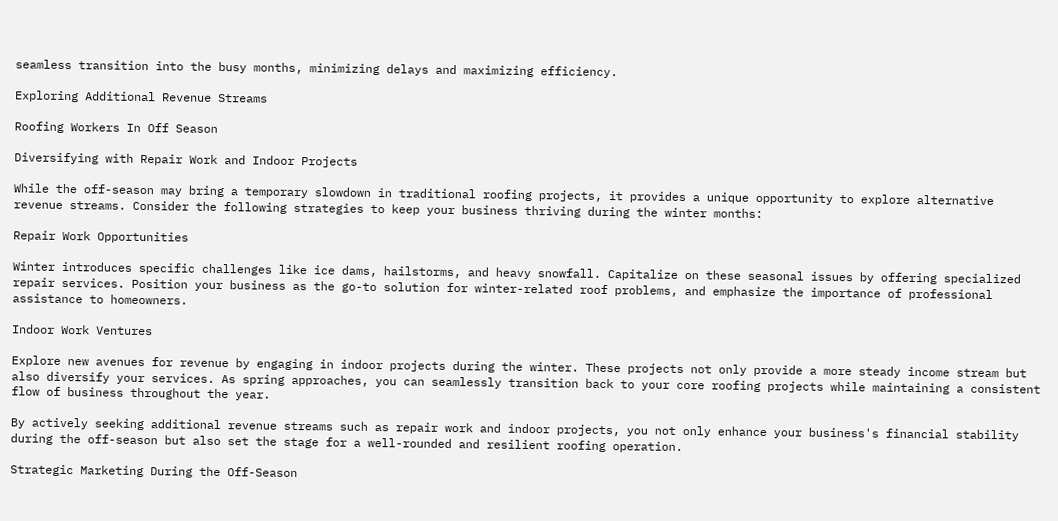seamless transition into the busy months, minimizing delays and maximizing efficiency.

Exploring Additional Revenue Streams

Roofing Workers In Off Season

Diversifying with Repair Work and Indoor Projects

While the off-season may bring a temporary slowdown in traditional roofing projects, it provides a unique opportunity to explore alternative revenue streams. Consider the following strategies to keep your business thriving during the winter months:

Repair Work Opportunities

Winter introduces specific challenges like ice dams, hailstorms, and heavy snowfall. Capitalize on these seasonal issues by offering specialized repair services. Position your business as the go-to solution for winter-related roof problems, and emphasize the importance of professional assistance to homeowners.

Indoor Work Ventures

Explore new avenues for revenue by engaging in indoor projects during the winter. These projects not only provide a more steady income stream but also diversify your services. As spring approaches, you can seamlessly transition back to your core roofing projects while maintaining a consistent flow of business throughout the year.

By actively seeking additional revenue streams such as repair work and indoor projects, you not only enhance your business's financial stability during the off-season but also set the stage for a well-rounded and resilient roofing operation.

Strategic Marketing During the Off-Season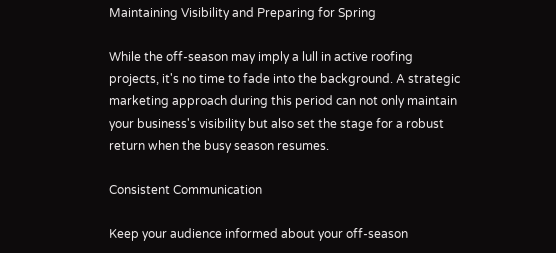Maintaining Visibility and Preparing for Spring

While the off-season may imply a lull in active roofing projects, it's no time to fade into the background. A strategic marketing approach during this period can not only maintain your business's visibility but also set the stage for a robust return when the busy season resumes.

Consistent Communication

Keep your audience informed about your off-season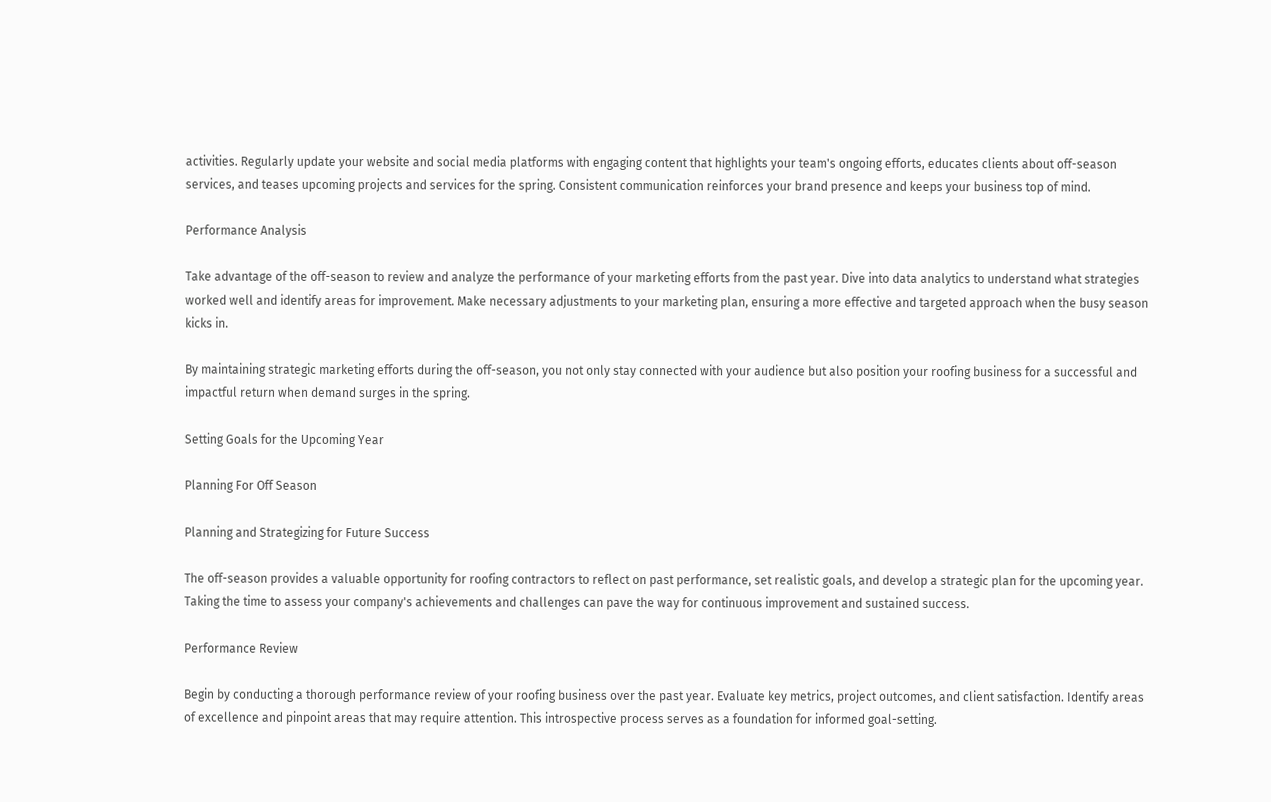activities. Regularly update your website and social media platforms with engaging content that highlights your team's ongoing efforts, educates clients about off-season services, and teases upcoming projects and services for the spring. Consistent communication reinforces your brand presence and keeps your business top of mind.

Performance Analysis

Take advantage of the off-season to review and analyze the performance of your marketing efforts from the past year. Dive into data analytics to understand what strategies worked well and identify areas for improvement. Make necessary adjustments to your marketing plan, ensuring a more effective and targeted approach when the busy season kicks in.

By maintaining strategic marketing efforts during the off-season, you not only stay connected with your audience but also position your roofing business for a successful and impactful return when demand surges in the spring.

Setting Goals for the Upcoming Year

Planning For Off Season

Planning and Strategizing for Future Success

The off-season provides a valuable opportunity for roofing contractors to reflect on past performance, set realistic goals, and develop a strategic plan for the upcoming year. Taking the time to assess your company's achievements and challenges can pave the way for continuous improvement and sustained success.

Performance Review

Begin by conducting a thorough performance review of your roofing business over the past year. Evaluate key metrics, project outcomes, and client satisfaction. Identify areas of excellence and pinpoint areas that may require attention. This introspective process serves as a foundation for informed goal-setting.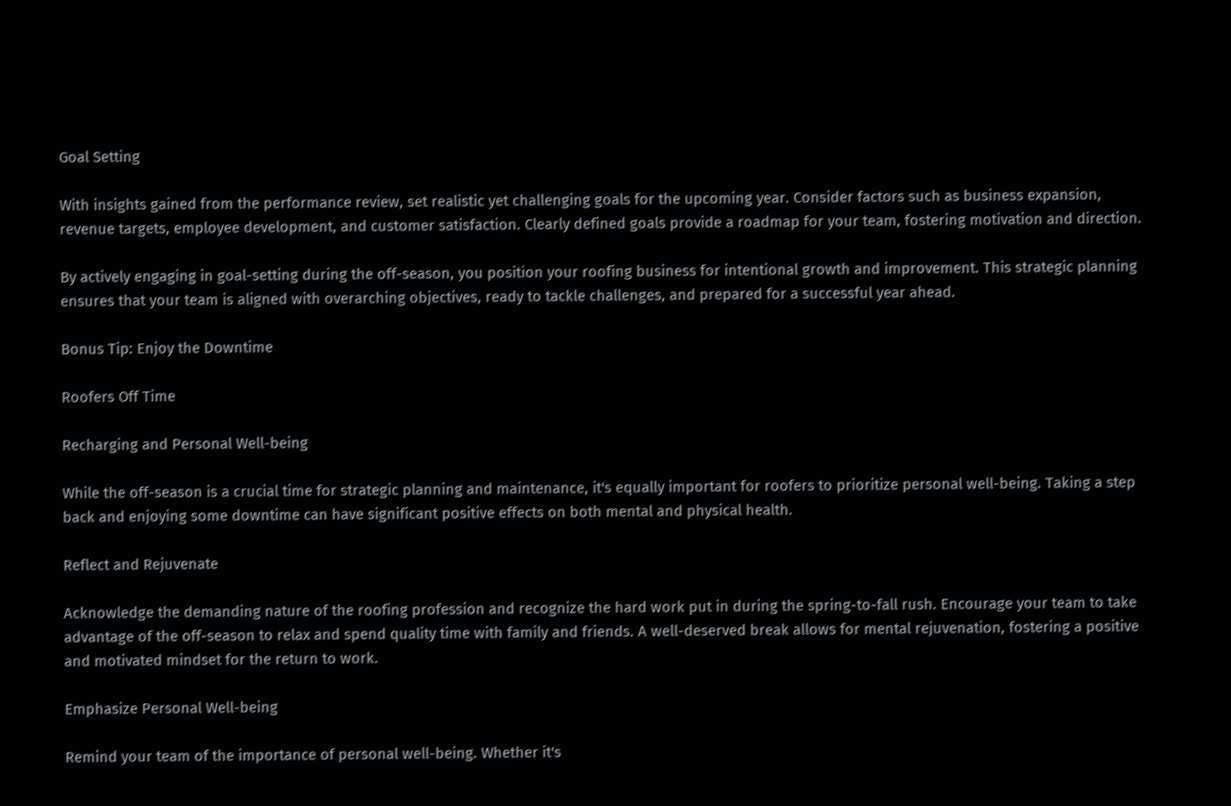Goal Setting

With insights gained from the performance review, set realistic yet challenging goals for the upcoming year. Consider factors such as business expansion, revenue targets, employee development, and customer satisfaction. Clearly defined goals provide a roadmap for your team, fostering motivation and direction.

By actively engaging in goal-setting during the off-season, you position your roofing business for intentional growth and improvement. This strategic planning ensures that your team is aligned with overarching objectives, ready to tackle challenges, and prepared for a successful year ahead.

Bonus Tip: Enjoy the Downtime

Roofers Off Time

Recharging and Personal Well-being

While the off-season is a crucial time for strategic planning and maintenance, it's equally important for roofers to prioritize personal well-being. Taking a step back and enjoying some downtime can have significant positive effects on both mental and physical health.

Reflect and Rejuvenate

Acknowledge the demanding nature of the roofing profession and recognize the hard work put in during the spring-to-fall rush. Encourage your team to take advantage of the off-season to relax and spend quality time with family and friends. A well-deserved break allows for mental rejuvenation, fostering a positive and motivated mindset for the return to work.

Emphasize Personal Well-being

Remind your team of the importance of personal well-being. Whether it's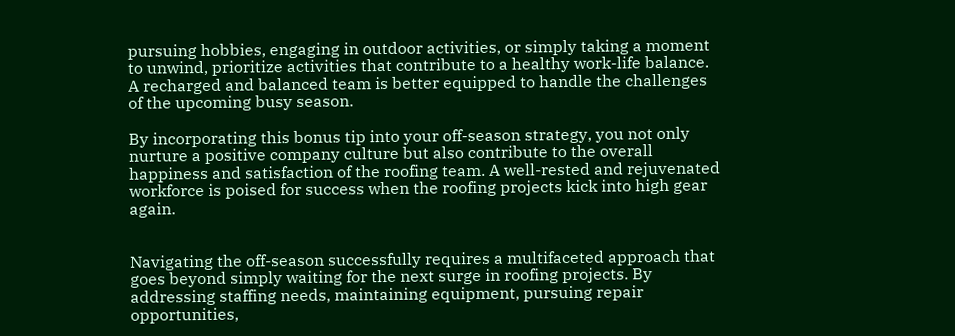pursuing hobbies, engaging in outdoor activities, or simply taking a moment to unwind, prioritize activities that contribute to a healthy work-life balance. A recharged and balanced team is better equipped to handle the challenges of the upcoming busy season.

By incorporating this bonus tip into your off-season strategy, you not only nurture a positive company culture but also contribute to the overall happiness and satisfaction of the roofing team. A well-rested and rejuvenated workforce is poised for success when the roofing projects kick into high gear again.


Navigating the off-season successfully requires a multifaceted approach that goes beyond simply waiting for the next surge in roofing projects. By addressing staffing needs, maintaining equipment, pursuing repair opportunities,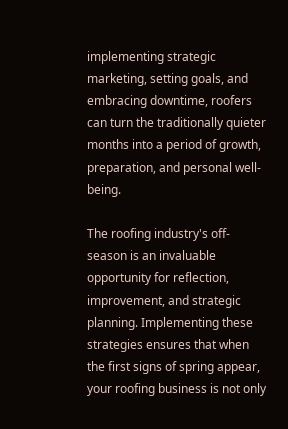implementing strategic marketing, setting goals, and embracing downtime, roofers can turn the traditionally quieter months into a period of growth, preparation, and personal well-being.

The roofing industry's off-season is an invaluable opportunity for reflection, improvement, and strategic planning. Implementing these strategies ensures that when the first signs of spring appear, your roofing business is not only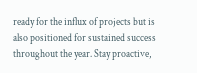ready for the influx of projects but is also positioned for sustained success throughout the year. Stay proactive,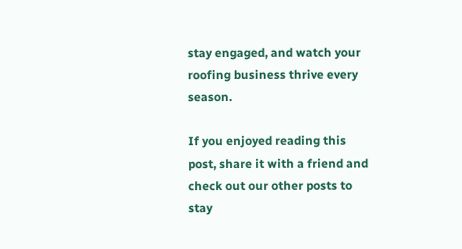stay engaged, and watch your roofing business thrive every season.

If you enjoyed reading this post, share it with a friend and check out our other posts to stay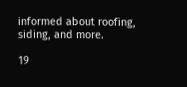informed about roofing, siding, and more.

19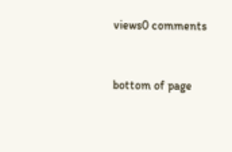views0 comments


bottom of page